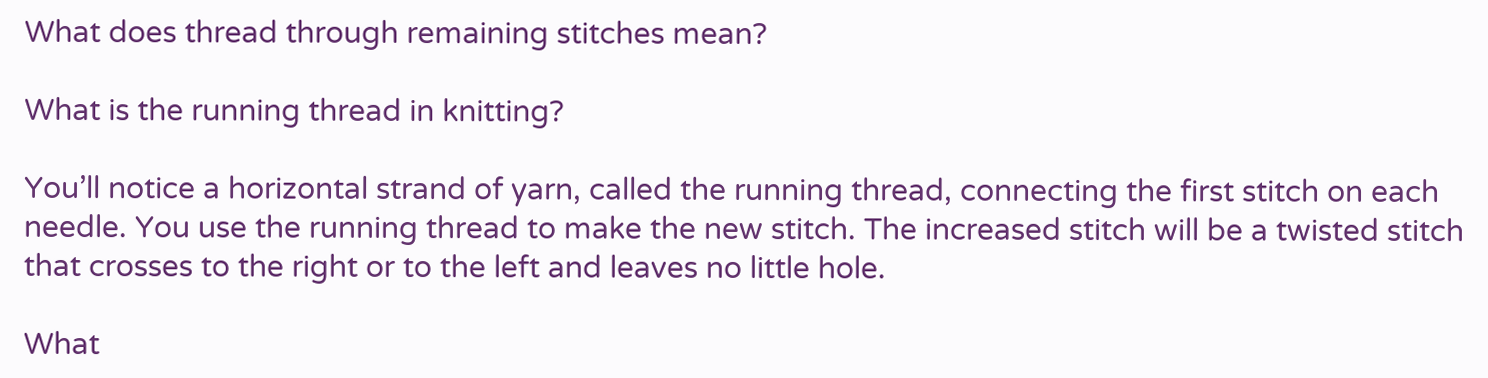What does thread through remaining stitches mean?

What is the running thread in knitting?

You’ll notice a horizontal strand of yarn, called the running thread, connecting the first stitch on each needle. You use the running thread to make the new stitch. The increased stitch will be a twisted stitch that crosses to the right or to the left and leaves no little hole.

What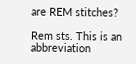are REM stitches?

Rem sts. This is an abbreviation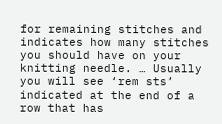for remaining stitches and indicates how many stitches you should have on your knitting needle. … Usually you will see ‘rem sts’ indicated at the end of a row that has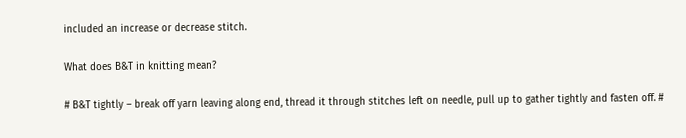included an increase or decrease stitch.

What does B&T in knitting mean?

# B&T tightly – break off yarn leaving along end, thread it through stitches left on needle, pull up to gather tightly and fasten off. #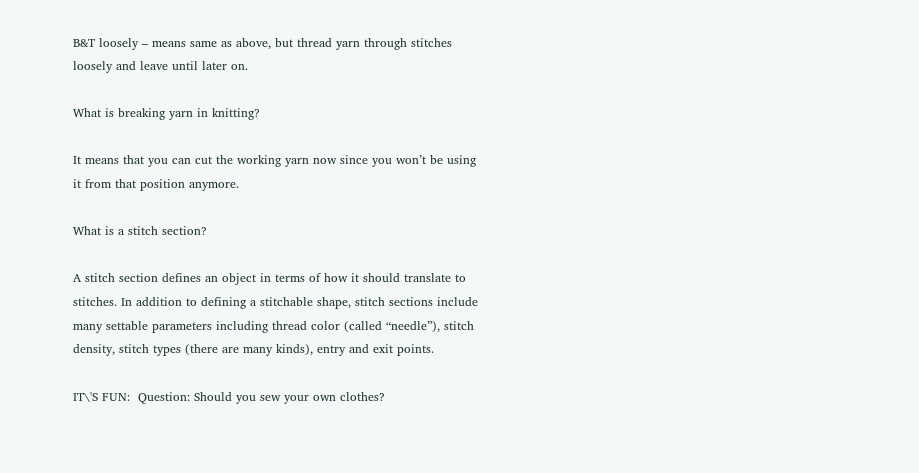B&T loosely – means same as above, but thread yarn through stitches loosely and leave until later on.

What is breaking yarn in knitting?

It means that you can cut the working yarn now since you won’t be using it from that position anymore.

What is a stitch section?

A stitch section defines an object in terms of how it should translate to stitches. In addition to defining a stitchable shape, stitch sections include many settable parameters including thread color (called “needle”), stitch density, stitch types (there are many kinds), entry and exit points.

IT\'S FUN:  Question: Should you sew your own clothes?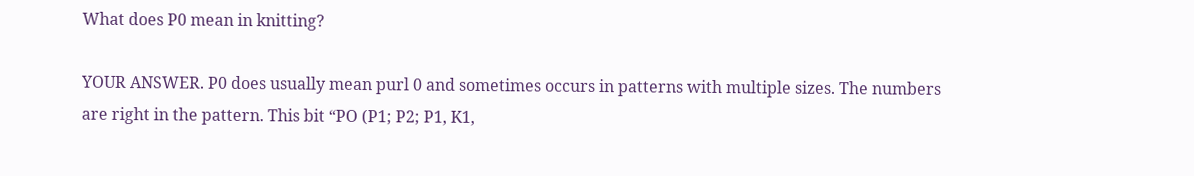What does P0 mean in knitting?

YOUR ANSWER. P0 does usually mean purl 0 and sometimes occurs in patterns with multiple sizes. The numbers are right in the pattern. This bit “PO (P1; P2; P1, K1,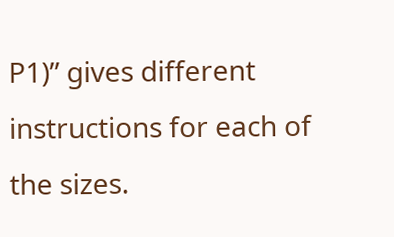P1)” gives different instructions for each of the sizes.